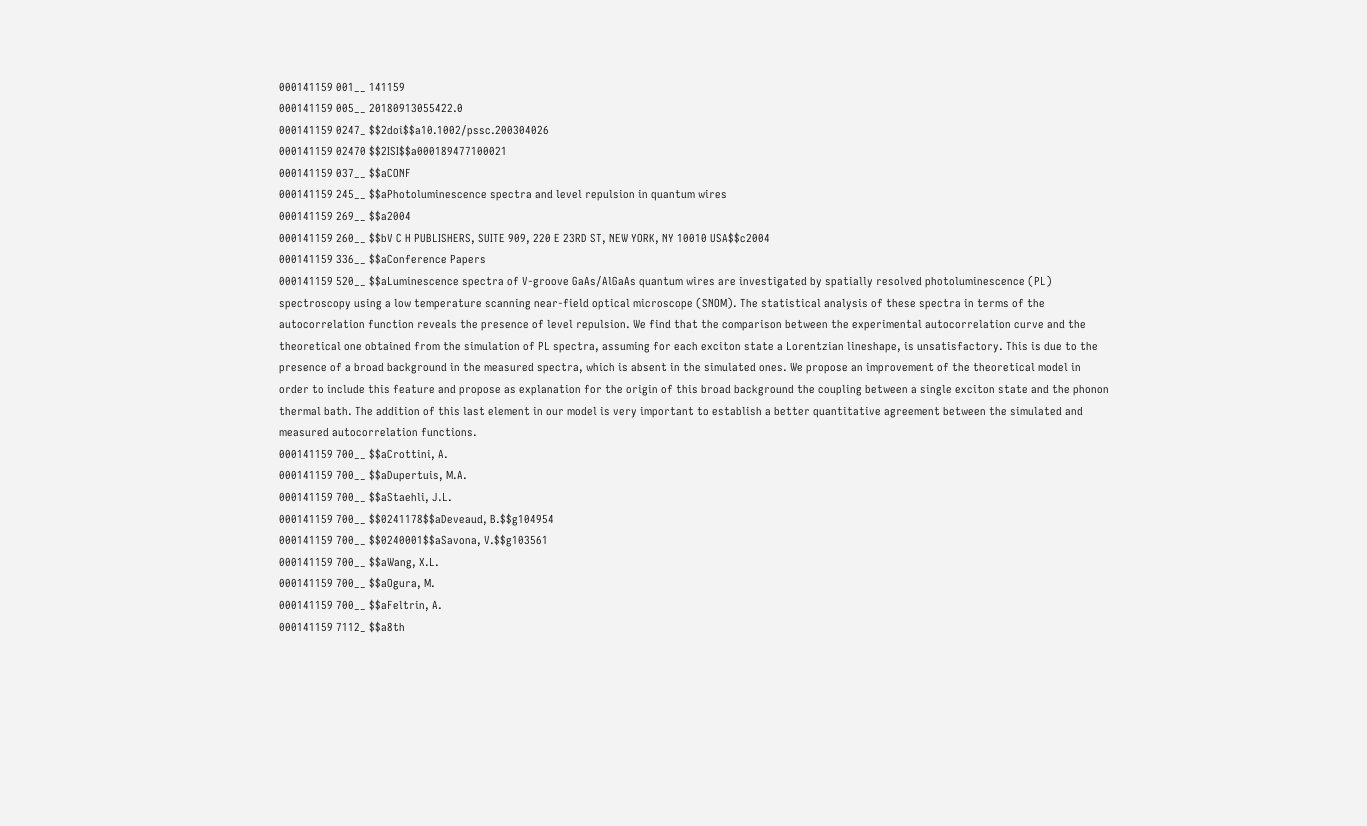000141159 001__ 141159
000141159 005__ 20180913055422.0
000141159 0247_ $$2doi$$a10.1002/pssc.200304026
000141159 02470 $$2ISI$$a000189477100021
000141159 037__ $$aCONF
000141159 245__ $$aPhotoluminescence spectra and level repulsion in quantum wires
000141159 269__ $$a2004
000141159 260__ $$bV C H PUBLISHERS, SUITE 909, 220 E 23RD ST, NEW YORK, NY 10010 USA$$c2004
000141159 336__ $$aConference Papers
000141159 520__ $$aLuminescence spectra of V-groove GaAs/AlGaAs quantum wires are investigated by spatially resolved photoluminescence (PL) spectroscopy using a low temperature scanning near-field optical microscope (SNOM). The statistical analysis of these spectra in terms of the autocorrelation function reveals the presence of level repulsion. We find that the comparison between the experimental autocorrelation curve and the theoretical one obtained from the simulation of PL spectra, assuming for each exciton state a Lorentzian lineshape, is unsatisfactory. This is due to the presence of a broad background in the measured spectra, which is absent in the simulated ones. We propose an improvement of the theoretical model in order to include this feature and propose as explanation for the origin of this broad background the coupling between a single exciton state and the phonon thermal bath. The addition of this last element in our model is very important to establish a better quantitative agreement between the simulated and measured autocorrelation functions.
000141159 700__ $$aCrottini, A.
000141159 700__ $$aDupertuis, M.A.
000141159 700__ $$aStaehli, J.L.
000141159 700__ $$0241178$$aDeveaud, B.$$g104954
000141159 700__ $$0240001$$aSavona, V.$$g103561
000141159 700__ $$aWang, X.L.
000141159 700__ $$aOgura, M.
000141159 700__ $$aFeltrin, A.
000141159 7112_ $$a8th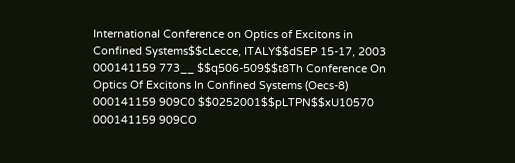International Conference on Optics of Excitons in Confined Systems$$cLecce, ITALY$$dSEP 15-17, 2003
000141159 773__ $$q506-509$$t8Th Conference On Optics Of Excitons In Confined Systems (Oecs-8)
000141159 909C0 $$0252001$$pLTPN$$xU10570
000141159 909CO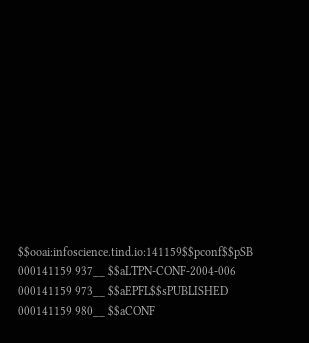$$ooai:infoscience.tind.io:141159$$pconf$$pSB
000141159 937__ $$aLTPN-CONF-2004-006
000141159 973__ $$aEPFL$$sPUBLISHED
000141159 980__ $$aCONF